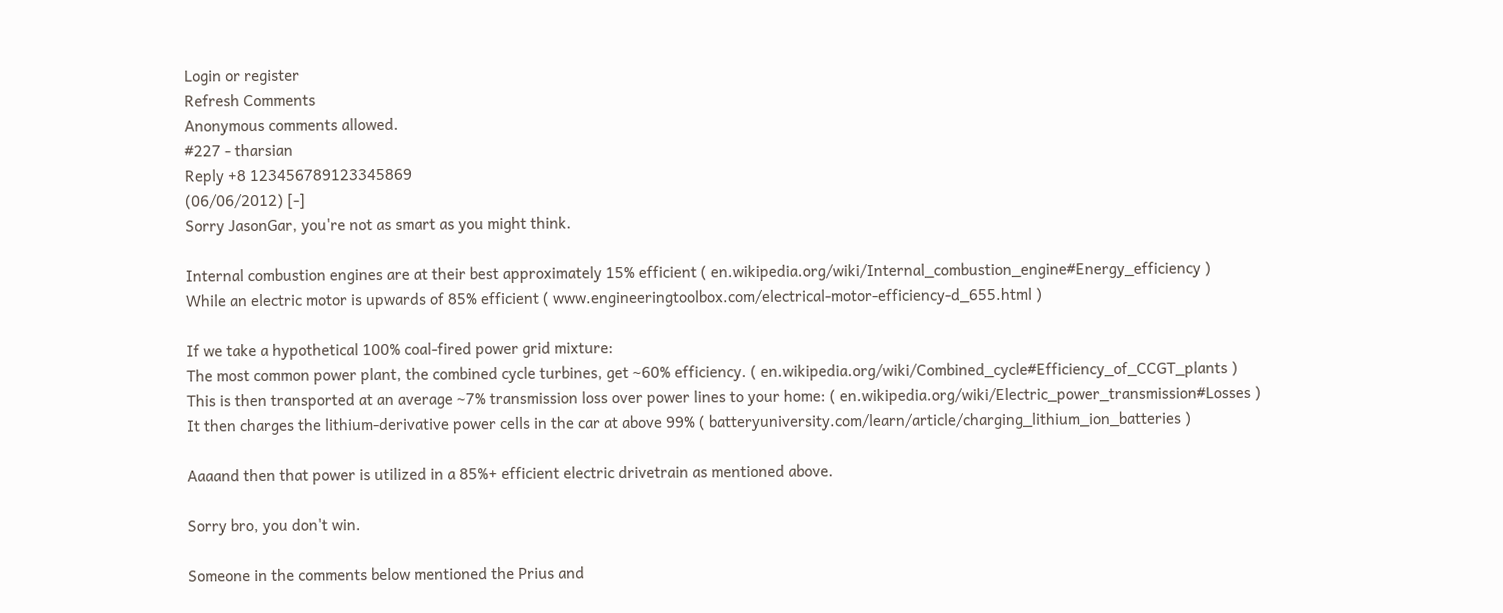Login or register
Refresh Comments
Anonymous comments allowed.
#227 - tharsian
Reply +8 123456789123345869
(06/06/2012) [-]
Sorry JasonGar, you're not as smart as you might think.

Internal combustion engines are at their best approximately 15% efficient ( en.wikipedia.org/wiki/Internal_combustion_engine#Energy_efficiency )
While an electric motor is upwards of 85% efficient ( www.engineeringtoolbox.com/electrical-motor-efficiency-d_655.html )

If we take a hypothetical 100% coal-fired power grid mixture:
The most common power plant, the combined cycle turbines, get ~60% efficiency. ( en.wikipedia.org/wiki/Combined_cycle#Efficiency_of_CCGT_plants )
This is then transported at an average ~7% transmission loss over power lines to your home: ( en.wikipedia.org/wiki/Electric_power_transmission#Losses )
It then charges the lithium-derivative power cells in the car at above 99% ( batteryuniversity.com/learn/article/charging_lithium_ion_batteries )

Aaaand then that power is utilized in a 85%+ efficient electric drivetrain as mentioned above.

Sorry bro, you don't win.

Someone in the comments below mentioned the Prius and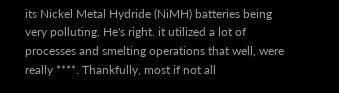its Nickel Metal Hydride (NiMH) batteries being very polluting. He's right. it utilized a lot of processes and smelting operations that well, were really ****. Thankfully, most if not all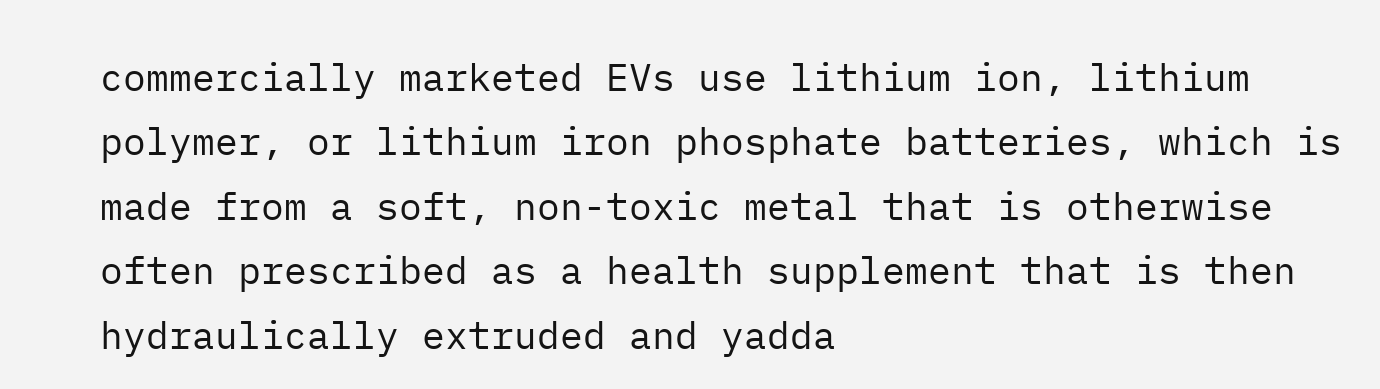commercially marketed EVs use lithium ion, lithium polymer, or lithium iron phosphate batteries, which is made from a soft, non-toxic metal that is otherwise often prescribed as a health supplement that is then hydraulically extruded and yadda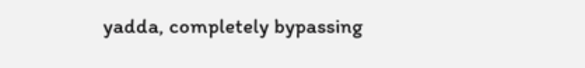yadda, completely bypassing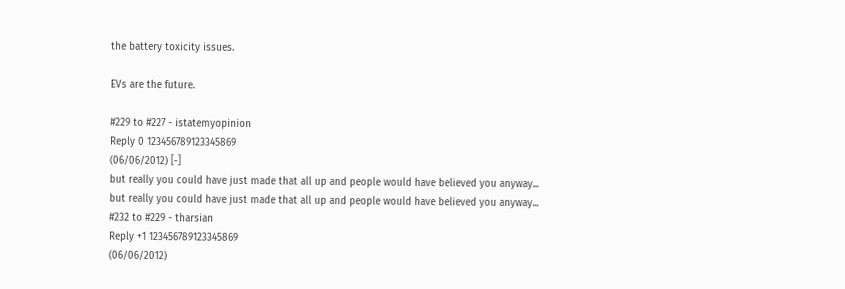the battery toxicity issues.

EVs are the future.

#229 to #227 - istatemyopinion
Reply 0 123456789123345869
(06/06/2012) [-]
but really you could have just made that all up and people would have believed you anyway...
but really you could have just made that all up and people would have believed you anyway...
#232 to #229 - tharsian
Reply +1 123456789123345869
(06/06/2012)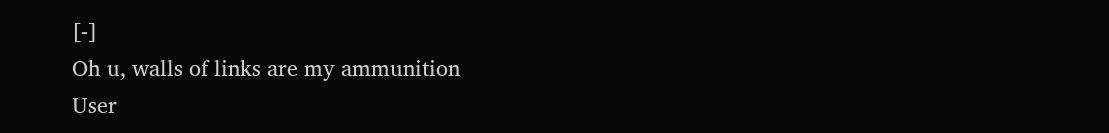[-]
Oh u, walls of links are my ammunition
User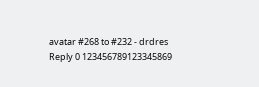avatar #268 to #232 - drdres
Reply 0 123456789123345869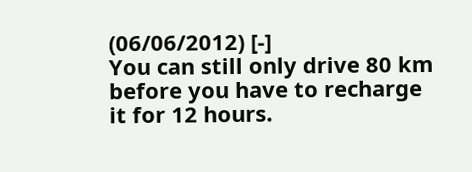(06/06/2012) [-]
You can still only drive 80 km before you have to recharge it for 12 hours.